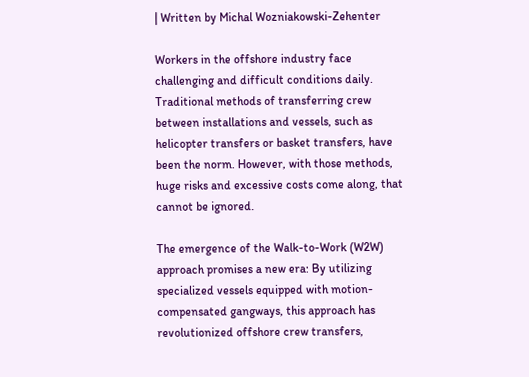| Written by Michal Wozniakowski-Zehenter

Workers in the offshore industry face challenging and difficult conditions daily. Traditional methods of transferring crew between installations and vessels, such as helicopter transfers or basket transfers, have been the norm. However, with those methods, huge risks and excessive costs come along, that cannot be ignored.

The emergence of the Walk-to-Work (W2W) approach promises a new era: By utilizing specialized vessels equipped with motion-compensated gangways, this approach has revolutionized offshore crew transfers,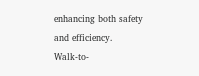enhancing both safety and efficiency.
Walk-to-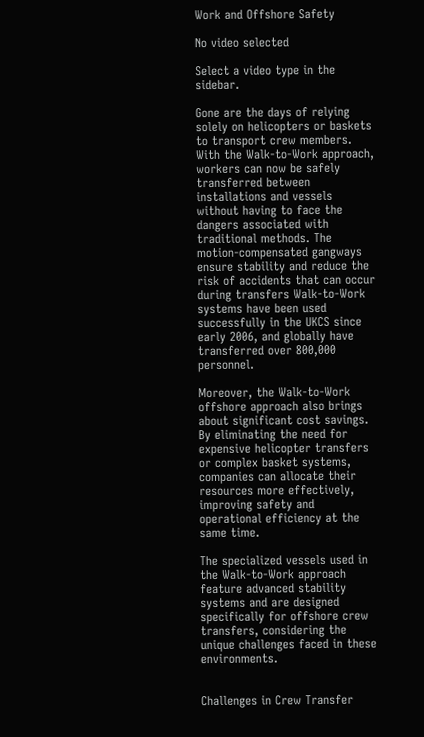Work and Offshore Safety

No video selected

Select a video type in the sidebar.

Gone are the days of relying solely on helicopters or baskets to transport crew members. With the Walk-to-Work approach, workers can now be safely transferred between installations and vessels without having to face the dangers associated with traditional methods. The motion-compensated gangways ensure stability and reduce the risk of accidents that can occur during transfers Walk-to-Work systems have been used successfully in the UKCS since early 2006, and globally have transferred over 800,000 personnel.

Moreover, the Walk-to-Work offshore approach also brings about significant cost savings. By eliminating the need for expensive helicopter transfers or complex basket systems, companies can allocate their resources more effectively, improving safety and operational efficiency at the same time.

The specialized vessels used in the Walk-to-Work approach feature advanced stability systems and are designed specifically for offshore crew transfers, considering the unique challenges faced in these environments.


Challenges in Crew Transfer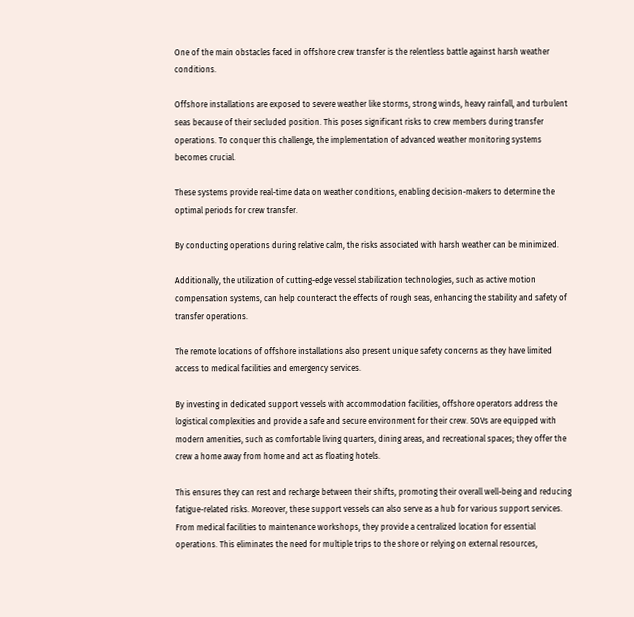One of the main obstacles faced in offshore crew transfer is the relentless battle against harsh weather conditions.

Offshore installations are exposed to severe weather like storms, strong winds, heavy rainfall, and turbulent seas because of their secluded position. This poses significant risks to crew members during transfer operations. To conquer this challenge, the implementation of advanced weather monitoring systems becomes crucial.

These systems provide real-time data on weather conditions, enabling decision-makers to determine the optimal periods for crew transfer.

By conducting operations during relative calm, the risks associated with harsh weather can be minimized.

Additionally, the utilization of cutting-edge vessel stabilization technologies, such as active motion compensation systems, can help counteract the effects of rough seas, enhancing the stability and safety of transfer operations.

The remote locations of offshore installations also present unique safety concerns as they have limited access to medical facilities and emergency services.

By investing in dedicated support vessels with accommodation facilities, offshore operators address the logistical complexities and provide a safe and secure environment for their crew. SOVs are equipped with modern amenities, such as comfortable living quarters, dining areas, and recreational spaces; they offer the crew a home away from home and act as floating hotels.

This ensures they can rest and recharge between their shifts, promoting their overall well-being and reducing fatigue-related risks. Moreover, these support vessels can also serve as a hub for various support services. From medical facilities to maintenance workshops, they provide a centralized location for essential operations. This eliminates the need for multiple trips to the shore or relying on external resources,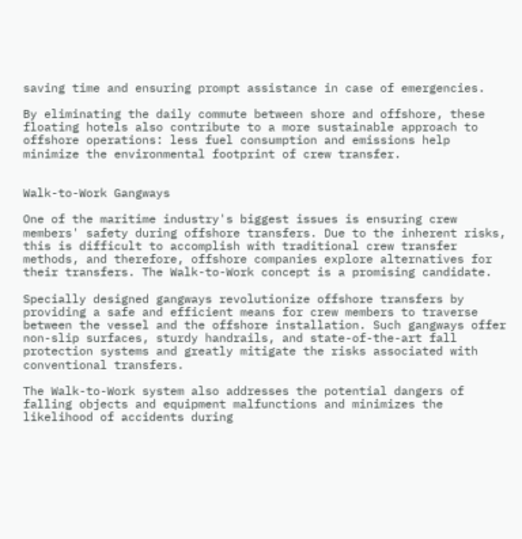saving time and ensuring prompt assistance in case of emergencies.

By eliminating the daily commute between shore and offshore, these floating hotels also contribute to a more sustainable approach to offshore operations: less fuel consumption and emissions help minimize the environmental footprint of crew transfer.


Walk-to-Work Gangways

One of the maritime industry's biggest issues is ensuring crew members' safety during offshore transfers. Due to the inherent risks, this is difficult to accomplish with traditional crew transfer methods, and therefore, offshore companies explore alternatives for their transfers. The Walk-to-Work concept is a promising candidate.

Specially designed gangways revolutionize offshore transfers by providing a safe and efficient means for crew members to traverse between the vessel and the offshore installation. Such gangways offer non-slip surfaces, sturdy handrails, and state-of-the-art fall protection systems and greatly mitigate the risks associated with conventional transfers.

The Walk-to-Work system also addresses the potential dangers of falling objects and equipment malfunctions and minimizes the likelihood of accidents during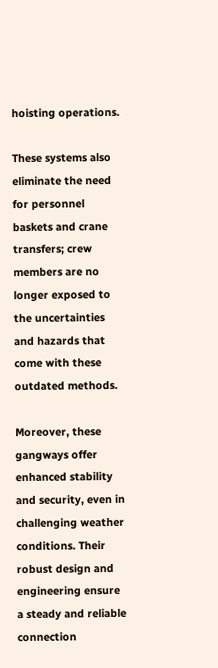hoisting operations.

These systems also eliminate the need for personnel baskets and crane transfers; crew members are no longer exposed to the uncertainties and hazards that come with these outdated methods.

Moreover, these gangways offer enhanced stability and security, even in challenging weather conditions. Their robust design and engineering ensure a steady and reliable connection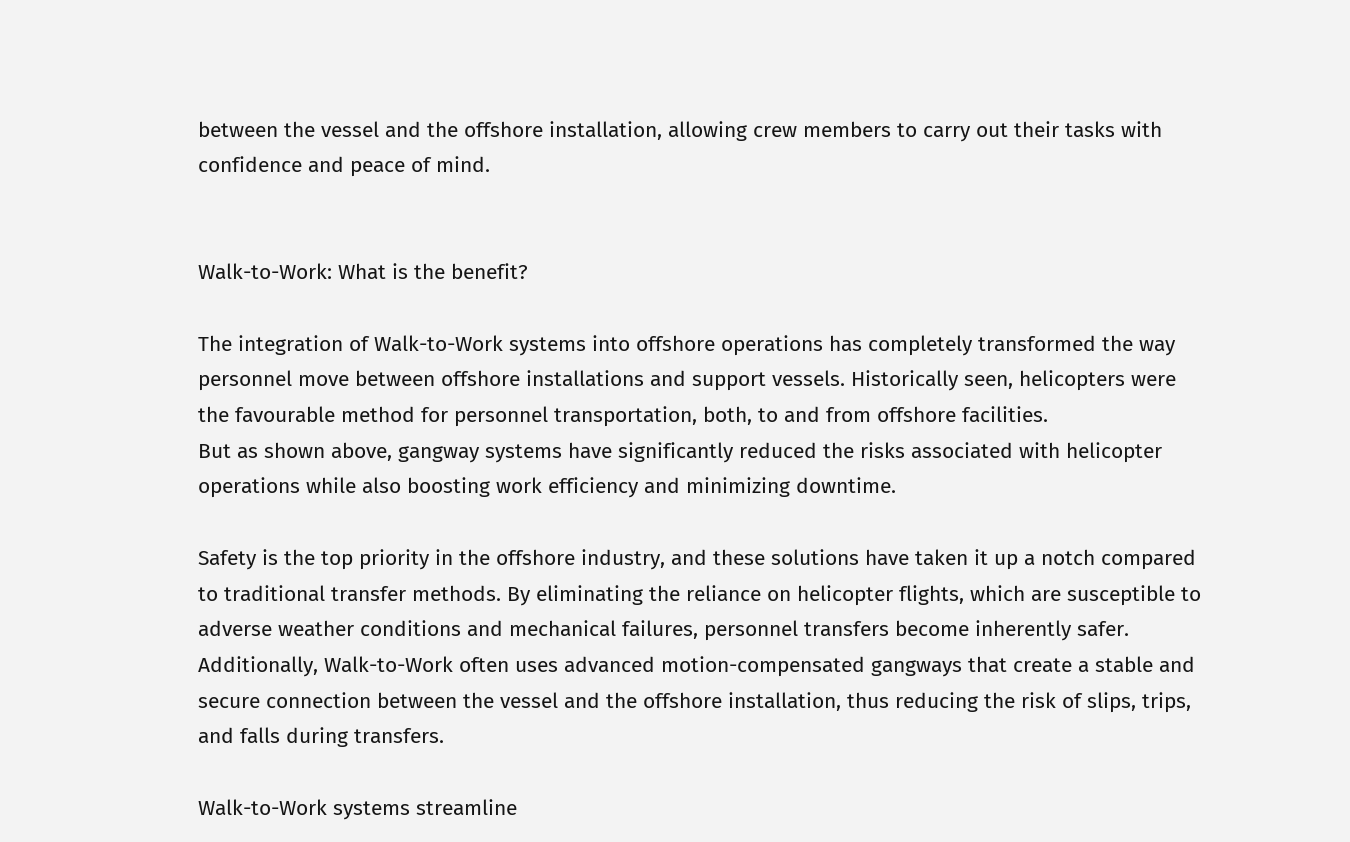between the vessel and the offshore installation, allowing crew members to carry out their tasks with confidence and peace of mind.


Walk-to-Work: What is the benefit?

The integration of Walk-to-Work systems into offshore operations has completely transformed the way personnel move between offshore installations and support vessels. Historically seen, helicopters were the favourable method for personnel transportation, both, to and from offshore facilities.
But as shown above, gangway systems have significantly reduced the risks associated with helicopter operations while also boosting work efficiency and minimizing downtime.

Safety is the top priority in the offshore industry, and these solutions have taken it up a notch compared to traditional transfer methods. By eliminating the reliance on helicopter flights, which are susceptible to adverse weather conditions and mechanical failures, personnel transfers become inherently safer. Additionally, Walk-to-Work often uses advanced motion-compensated gangways that create a stable and secure connection between the vessel and the offshore installation, thus reducing the risk of slips, trips, and falls during transfers.

Walk-to-Work systems streamline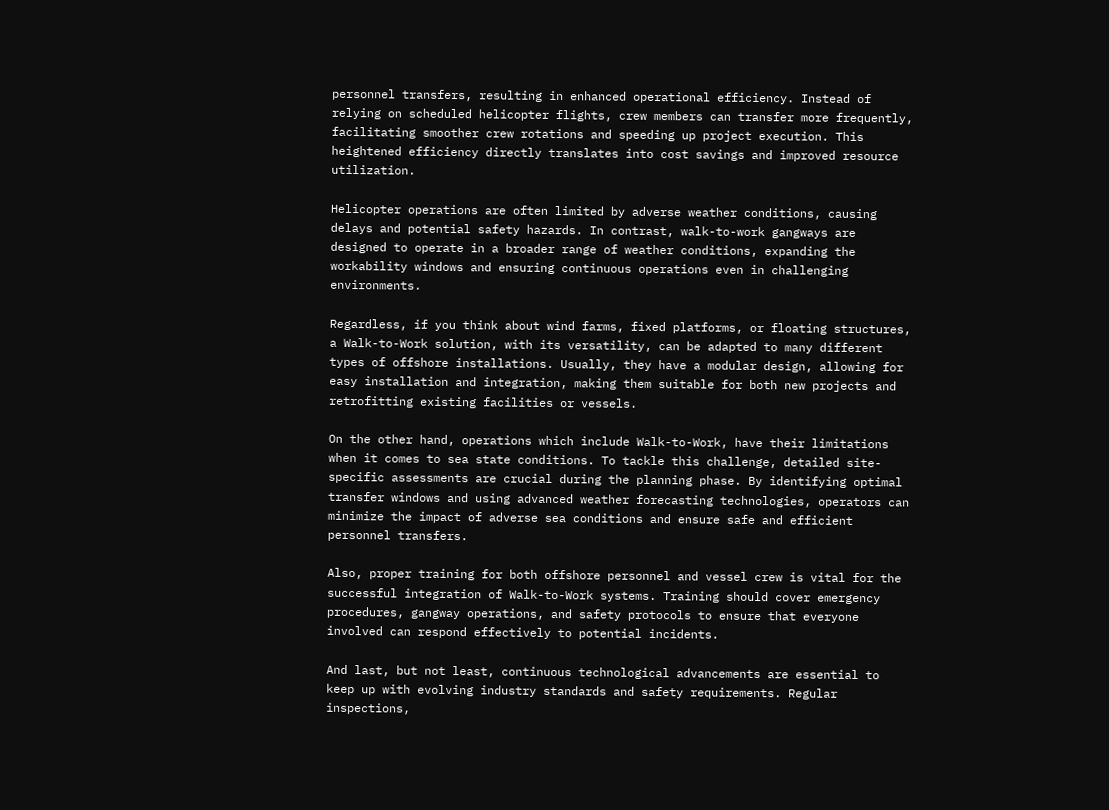personnel transfers, resulting in enhanced operational efficiency. Instead of relying on scheduled helicopter flights, crew members can transfer more frequently, facilitating smoother crew rotations and speeding up project execution. This heightened efficiency directly translates into cost savings and improved resource utilization.

Helicopter operations are often limited by adverse weather conditions, causing delays and potential safety hazards. In contrast, walk-to-work gangways are designed to operate in a broader range of weather conditions, expanding the workability windows and ensuring continuous operations even in challenging environments.

Regardless, if you think about wind farms, fixed platforms, or floating structures, a Walk-to-Work solution, with its versatility, can be adapted to many different types of offshore installations. Usually, they have a modular design, allowing for easy installation and integration, making them suitable for both new projects and retrofitting existing facilities or vessels.

On the other hand, operations which include Walk-to-Work, have their limitations when it comes to sea state conditions. To tackle this challenge, detailed site-specific assessments are crucial during the planning phase. By identifying optimal transfer windows and using advanced weather forecasting technologies, operators can minimize the impact of adverse sea conditions and ensure safe and efficient personnel transfers.

Also, proper training for both offshore personnel and vessel crew is vital for the successful integration of Walk-to-Work systems. Training should cover emergency procedures, gangway operations, and safety protocols to ensure that everyone involved can respond effectively to potential incidents.

And last, but not least, continuous technological advancements are essential to keep up with evolving industry standards and safety requirements. Regular inspections,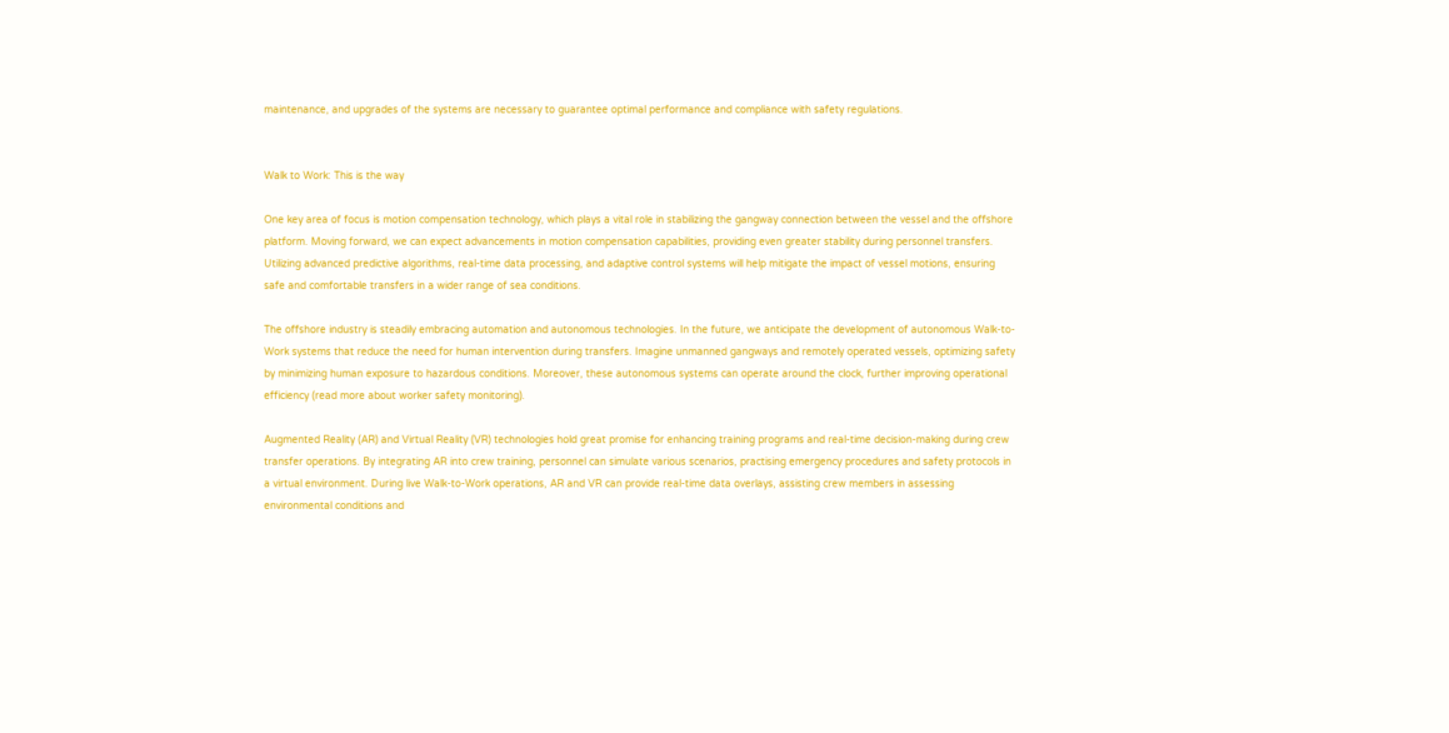maintenance, and upgrades of the systems are necessary to guarantee optimal performance and compliance with safety regulations.


Walk to Work: This is the way

One key area of focus is motion compensation technology, which plays a vital role in stabilizing the gangway connection between the vessel and the offshore platform. Moving forward, we can expect advancements in motion compensation capabilities, providing even greater stability during personnel transfers. Utilizing advanced predictive algorithms, real-time data processing, and adaptive control systems will help mitigate the impact of vessel motions, ensuring safe and comfortable transfers in a wider range of sea conditions.

The offshore industry is steadily embracing automation and autonomous technologies. In the future, we anticipate the development of autonomous Walk-to-Work systems that reduce the need for human intervention during transfers. Imagine unmanned gangways and remotely operated vessels, optimizing safety by minimizing human exposure to hazardous conditions. Moreover, these autonomous systems can operate around the clock, further improving operational efficiency (read more about worker safety monitoring).

Augmented Reality (AR) and Virtual Reality (VR) technologies hold great promise for enhancing training programs and real-time decision-making during crew transfer operations. By integrating AR into crew training, personnel can simulate various scenarios, practising emergency procedures and safety protocols in a virtual environment. During live Walk-to-Work operations, AR and VR can provide real-time data overlays, assisting crew members in assessing environmental conditions and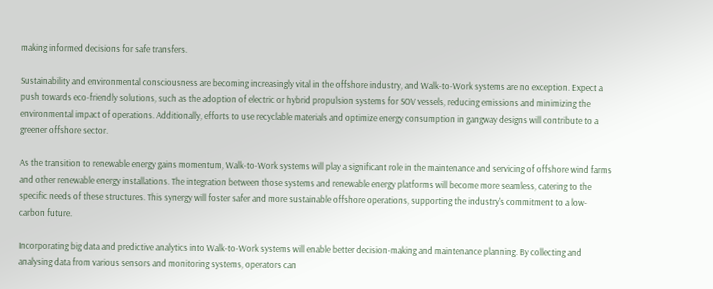making informed decisions for safe transfers.

Sustainability and environmental consciousness are becoming increasingly vital in the offshore industry, and Walk-to-Work systems are no exception. Expect a push towards eco-friendly solutions, such as the adoption of electric or hybrid propulsion systems for SOV vessels, reducing emissions and minimizing the environmental impact of operations. Additionally, efforts to use recyclable materials and optimize energy consumption in gangway designs will contribute to a greener offshore sector.

As the transition to renewable energy gains momentum, Walk-to-Work systems will play a significant role in the maintenance and servicing of offshore wind farms and other renewable energy installations. The integration between those systems and renewable energy platforms will become more seamless, catering to the specific needs of these structures. This synergy will foster safer and more sustainable offshore operations, supporting the industry's commitment to a low-carbon future.

Incorporating big data and predictive analytics into Walk-to-Work systems will enable better decision-making and maintenance planning. By collecting and analysing data from various sensors and monitoring systems, operators can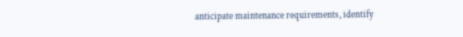anticipate maintenance requirements, identify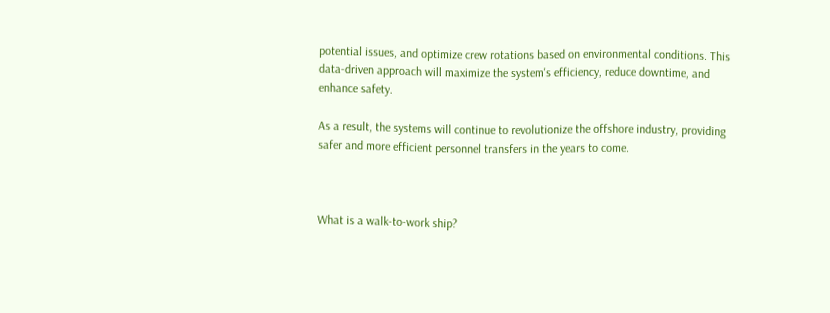potential issues, and optimize crew rotations based on environmental conditions. This data-driven approach will maximize the system's efficiency, reduce downtime, and enhance safety.

As a result, the systems will continue to revolutionize the offshore industry, providing safer and more efficient personnel transfers in the years to come.



What is a walk-to-work ship?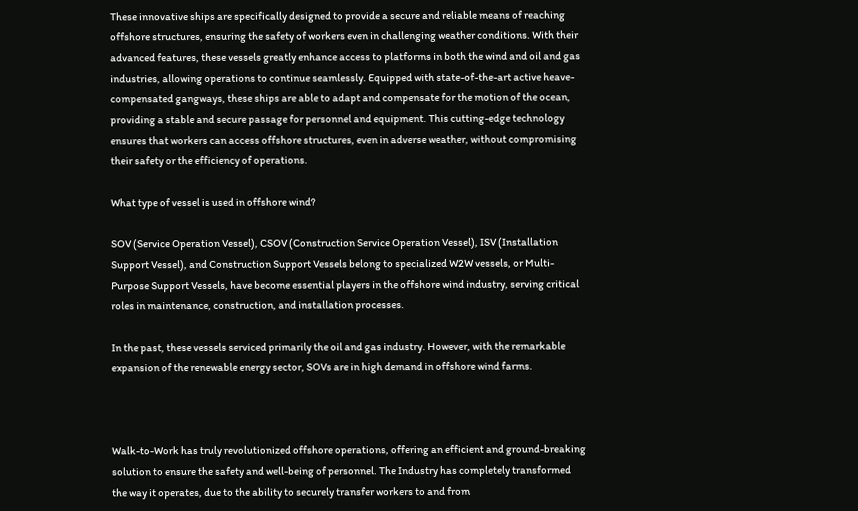These innovative ships are specifically designed to provide a secure and reliable means of reaching offshore structures, ensuring the safety of workers even in challenging weather conditions. With their advanced features, these vessels greatly enhance access to platforms in both the wind and oil and gas industries, allowing operations to continue seamlessly. Equipped with state-of-the-art active heave-compensated gangways, these ships are able to adapt and compensate for the motion of the ocean, providing a stable and secure passage for personnel and equipment. This cutting-edge technology ensures that workers can access offshore structures, even in adverse weather, without compromising their safety or the efficiency of operations.

What type of vessel is used in offshore wind?

SOV (Service Operation Vessel), CSOV (Construction Service Operation Vessel), ISV (Installation Support Vessel), and Construction Support Vessels belong to specialized W2W vessels, or Multi-Purpose Support Vessels, have become essential players in the offshore wind industry, serving critical roles in maintenance, construction, and installation processes.

In the past, these vessels serviced primarily the oil and gas industry. However, with the remarkable expansion of the renewable energy sector, SOVs are in high demand in offshore wind farms.



Walk-to-Work has truly revolutionized offshore operations, offering an efficient and ground-breaking solution to ensure the safety and well-being of personnel. The Industry has completely transformed the way it operates, due to the ability to securely transfer workers to and from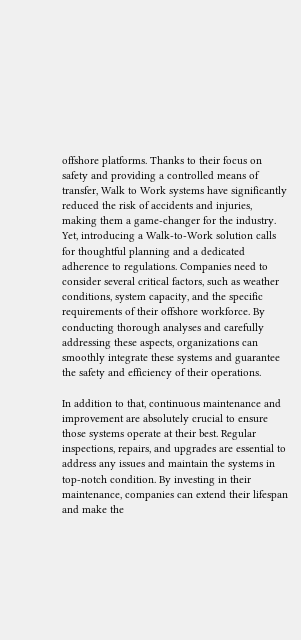offshore platforms. Thanks to their focus on safety and providing a controlled means of transfer, Walk to Work systems have significantly reduced the risk of accidents and injuries, making them a game-changer for the industry.
Yet, introducing a Walk-to-Work solution calls for thoughtful planning and a dedicated adherence to regulations. Companies need to consider several critical factors, such as weather conditions, system capacity, and the specific requirements of their offshore workforce. By conducting thorough analyses and carefully addressing these aspects, organizations can smoothly integrate these systems and guarantee the safety and efficiency of their operations.

In addition to that, continuous maintenance and improvement are absolutely crucial to ensure those systems operate at their best. Regular inspections, repairs, and upgrades are essential to address any issues and maintain the systems in top-notch condition. By investing in their maintenance, companies can extend their lifespan and make the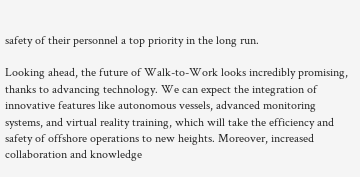safety of their personnel a top priority in the long run.

Looking ahead, the future of Walk-to-Work looks incredibly promising, thanks to advancing technology. We can expect the integration of innovative features like autonomous vessels, advanced monitoring systems, and virtual reality training, which will take the efficiency and safety of offshore operations to new heights. Moreover, increased collaboration and knowledge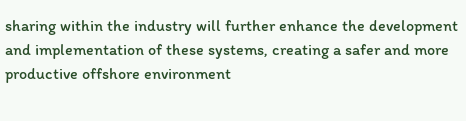sharing within the industry will further enhance the development and implementation of these systems, creating a safer and more productive offshore environment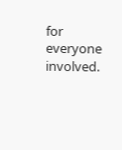for everyone involved.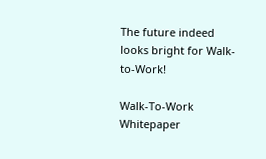The future indeed looks bright for Walk-to-Work!

Walk-To-Work Whitepaper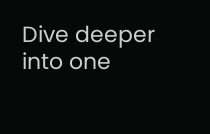Dive deeper into one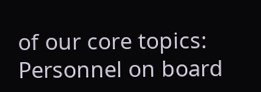of our core topics: Personnel on board